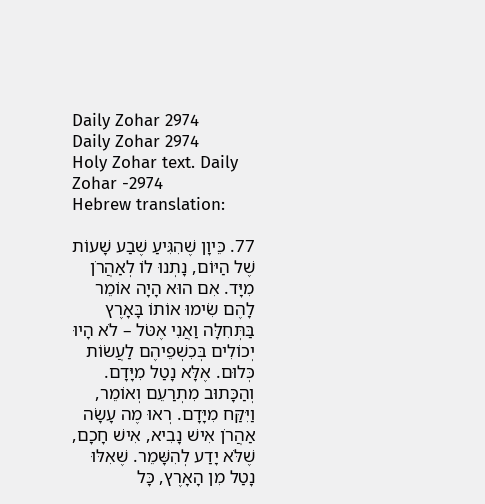Daily Zohar 2974
Daily Zohar 2974
Holy Zohar text. Daily Zohar -2974
Hebrew translation:

77. כֵּיוָן שֶׁהִגִּיעַ שֶׁבַע שָׁעוֹת שֶׁל הַיּוֹם, נָתְנוּ לוֹ לְאַהֲרֹן מִיָּד. אִם הוּא הָיָה אוֹמֵר לָהֶם שִׂימוּ אוֹתוֹ בָּאָרֶץ בַּתְּחִלָּה וַאֲנִי אֶטֹּל – לֹא הָיוּ יְכוֹלִים בְּכִשְׁפֵיהֶם לַעֲשׂוֹת כְּלוּם. אֶלָּא נָטַל מִיָּדָם. וְהַכָּתוּב מִתְרַעֵם וְאוֹמֵר, וַיִּקַּח מִיָּדָם. רְאוּ מֶה עָשָׂה אַהֲרֹן אִישׁ נָבִיא, אִישׁ חָכָם, שֶׁלֹּא יָדַע לְהִשָּׁמֵר. שֶׁאִלּוּ נָטַל מִן הָאָרֶץ, כָּל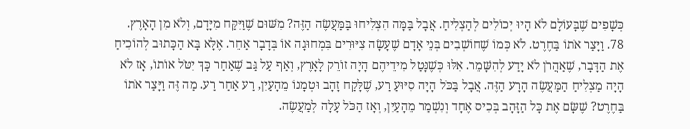כְּשָׁפִים שֶׁבָּעוֹלָם לֹא הָיוּ יְכוֹלִים לְהַצְלִיחַ. אֲבָל בַּמָּה הִצְלִיחוּ בַּמַּעֲשֶׂה הַזֶּה? מִשּׁוּם שֶׁוַּיִּקַּח מִיָּדָם, וְלֹא מִן הָאָרֶץ.
78. וַיָּצַר אֹתוֹ בַּחֶרֶט. לֹא כְּמוֹ שֶׁחוֹשְׁבִים בְּנֵי אָדָם שֶׁעָשָׂה צִיּוּרִים בִּמְחוּגָה אוֹ בְּדָבָר אַחֵר. אֶלָּא בָּא הַכָּתוּב לְהוֹכִיחַ אֶת הַדָּבָר, שֶׁאַהֲרֹן לֹא יָדַע לְהִשָּׁמֵר. אִלּוּ כְּשֶׁנָּטַל מִידֵיהֶם הָיָה זוֹרֵק לָאָרֶץ, וְאַף עַל גַּב שֶׁאַחַר כָּךְ יִטֹּל אוֹתוֹ, אָז לֹא הָיָה מַצְלִיחַ הַמַּעֲשֶׂה הָרָע הַזֶּה. אֲבָל בַּכֹּל הָיָה סִיּוּעַ רַע, שֶׁלָּקַח זָהָב וּטְמָנוֹ מֵהָעַיִן, רַע אַחַר רַע. מַה זֶּה וַיָּצַר אֹתוֹ בַּחֶרֶט? שֶׁשָּׂם אֶת כָּל הַזָּהָב בְּכִיס אֶחָד וְנִשְׁמַר מֵהָעַיִן, וְאָז הַכֹּל עָלָה לְמַעֲשֶׂה.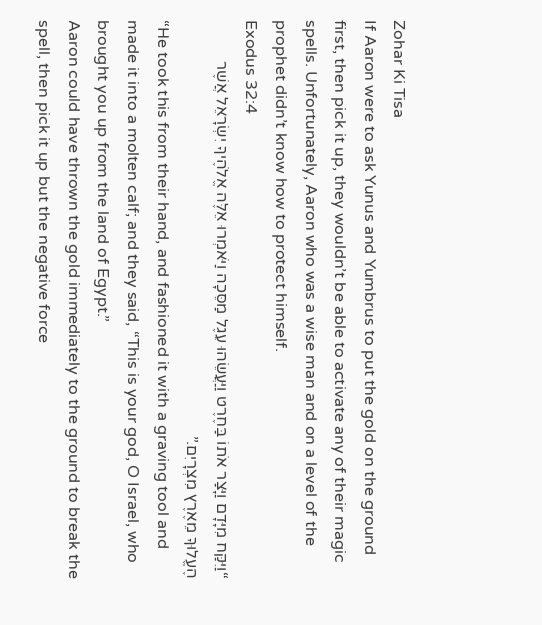Zohar Ki Tisa
If Aaron were to ask Yunus and Yumbrus to put the gold on the ground first, then pick it up, they wouldn’t be able to activate any of their magic spells. Unfortunately, Aaron who was a wise man and on a level of the prophet didn’t know how to protect himself.
Exodus 32:4
“וַיִּקַּח מִיָּדָם וַיָּצַר אֹתוֹ בַּחֶרֶט וַיַּעֲשֵׂהוּ עֵגֶל מַסֵּכָה וַיֹּאמְרוּ אֵלֶּה אֱלֹהֶיךָ יִשְׂרָאֵל אֲשֶׁר הֶעֱלוּךָ מֵאֶרֶץ מִצְרָיִם.”
“He took this from their hand, and fashioned it with a graving tool and made it into a molten calf; and they said, “This is your god, O Israel, who brought you up from the land of Egypt.”
Aaron could have thrown the gold immediately to the ground to break the spell, then pick it up but the negative force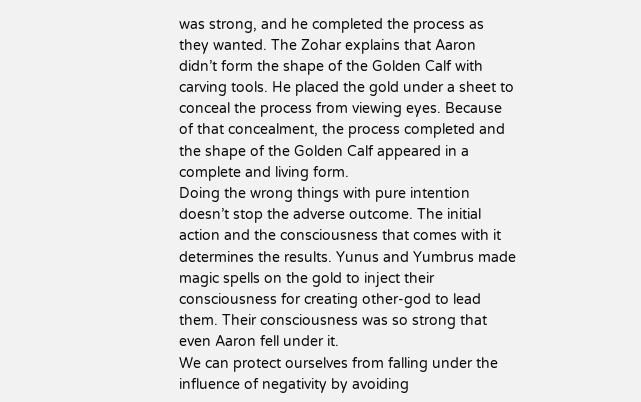was strong, and he completed the process as they wanted. The Zohar explains that Aaron didn’t form the shape of the Golden Calf with carving tools. He placed the gold under a sheet to conceal the process from viewing eyes. Because of that concealment, the process completed and the shape of the Golden Calf appeared in a complete and living form.
Doing the wrong things with pure intention doesn’t stop the adverse outcome. The initial action and the consciousness that comes with it determines the results. Yunus and Yumbrus made magic spells on the gold to inject their consciousness for creating other-god to lead them. Their consciousness was so strong that even Aaron fell under it.
We can protect ourselves from falling under the influence of negativity by avoiding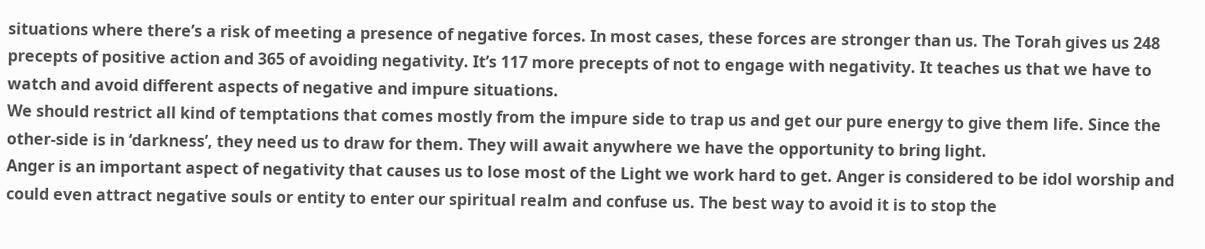situations where there’s a risk of meeting a presence of negative forces. In most cases, these forces are stronger than us. The Torah gives us 248 precepts of positive action and 365 of avoiding negativity. It’s 117 more precepts of not to engage with negativity. It teaches us that we have to watch and avoid different aspects of negative and impure situations.
We should restrict all kind of temptations that comes mostly from the impure side to trap us and get our pure energy to give them life. Since the other-side is in ‘darkness’, they need us to draw for them. They will await anywhere we have the opportunity to bring light.
Anger is an important aspect of negativity that causes us to lose most of the Light we work hard to get. Anger is considered to be idol worship and could even attract negative souls or entity to enter our spiritual realm and confuse us. The best way to avoid it is to stop the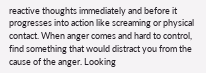reactive thoughts immediately and before it progresses into action like screaming or physical contact. When anger comes and hard to control, find something that would distract you from the cause of the anger. Looking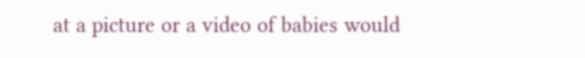at a picture or a video of babies would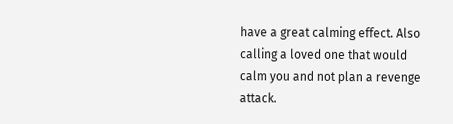have a great calming effect. Also calling a loved one that would calm you and not plan a revenge attack.